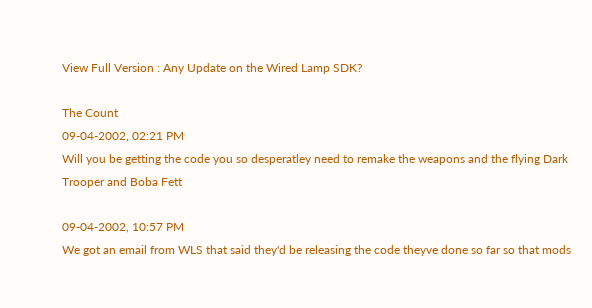View Full Version : Any Update on the Wired Lamp SDK?

The Count
09-04-2002, 02:21 PM
Will you be getting the code you so desperatley need to remake the weapons and the flying Dark Trooper and Boba Fett

09-04-2002, 10:57 PM
We got an email from WLS that said they'd be releasing the code theyve done so far so that mods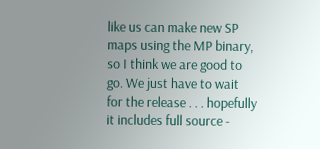like us can make new SP maps using the MP binary, so I think we are good to go. We just have to wait for the release . . . hopefully it includes full source -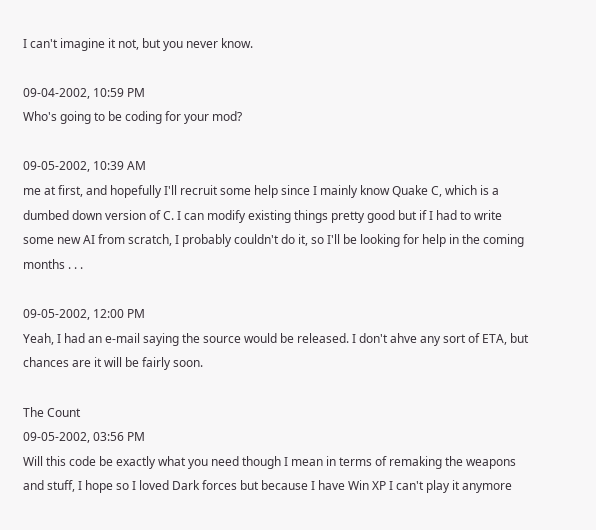I can't imagine it not, but you never know.

09-04-2002, 10:59 PM
Who's going to be coding for your mod?

09-05-2002, 10:39 AM
me at first, and hopefully I'll recruit some help since I mainly know Quake C, which is a dumbed down version of C. I can modify existing things pretty good but if I had to write some new AI from scratch, I probably couldn't do it, so I'll be looking for help in the coming months . . .

09-05-2002, 12:00 PM
Yeah, I had an e-mail saying the source would be released. I don't ahve any sort of ETA, but chances are it will be fairly soon.

The Count
09-05-2002, 03:56 PM
Will this code be exactly what you need though I mean in terms of remaking the weapons and stuff, I hope so I loved Dark forces but because I have Win XP I can't play it anymore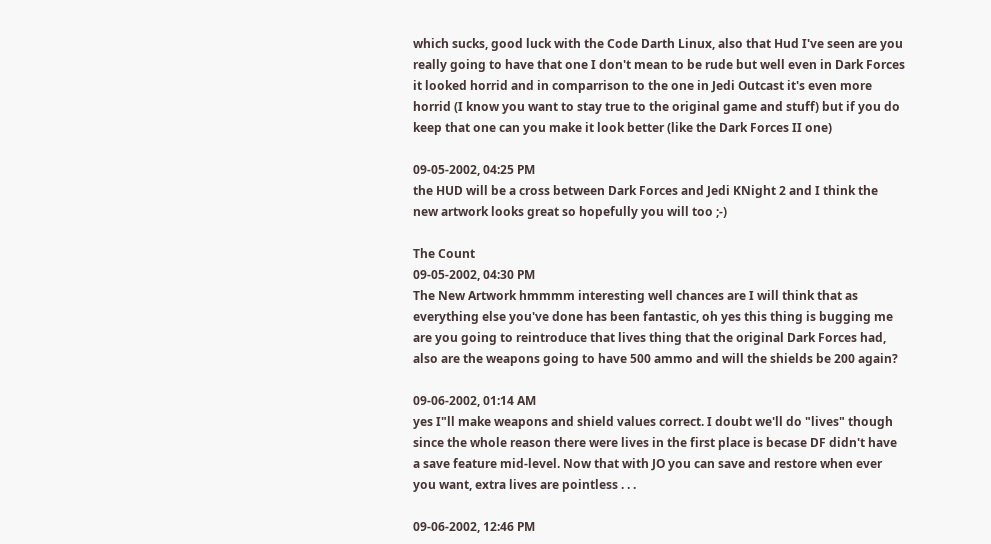which sucks, good luck with the Code Darth Linux, also that Hud I've seen are you really going to have that one I don't mean to be rude but well even in Dark Forces it looked horrid and in comparrison to the one in Jedi Outcast it's even more horrid (I know you want to stay true to the original game and stuff) but if you do keep that one can you make it look better (like the Dark Forces II one)

09-05-2002, 04:25 PM
the HUD will be a cross between Dark Forces and Jedi KNight 2 and I think the new artwork looks great so hopefully you will too ;-)

The Count
09-05-2002, 04:30 PM
The New Artwork hmmmm interesting well chances are I will think that as everything else you've done has been fantastic, oh yes this thing is bugging me are you going to reintroduce that lives thing that the original Dark Forces had, also are the weapons going to have 500 ammo and will the shields be 200 again?

09-06-2002, 01:14 AM
yes I"ll make weapons and shield values correct. I doubt we'll do "lives" though since the whole reason there were lives in the first place is becase DF didn't have a save feature mid-level. Now that with JO you can save and restore when ever you want, extra lives are pointless . . .

09-06-2002, 12:46 PM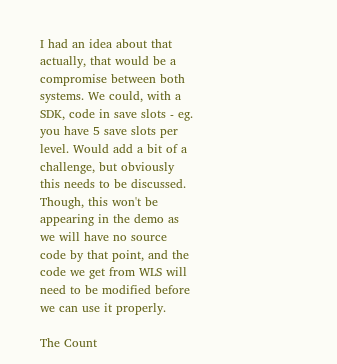I had an idea about that actually, that would be a compromise between both systems. We could, with a SDK, code in save slots - eg. you have 5 save slots per level. Would add a bit of a challenge, but obviously this needs to be discussed. Though, this won't be appearing in the demo as we will have no source code by that point, and the code we get from WLS will need to be modified before we can use it properly.

The Count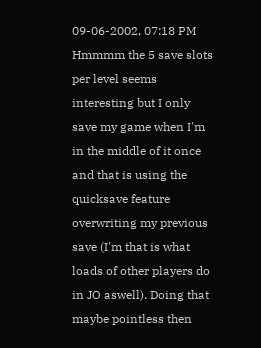09-06-2002, 07:18 PM
Hmmmm the 5 save slots per level seems interesting but I only save my game when I'm in the middle of it once and that is using the quicksave feature overwriting my previous save (I'm that is what loads of other players do in JO aswell). Doing that maybe pointless then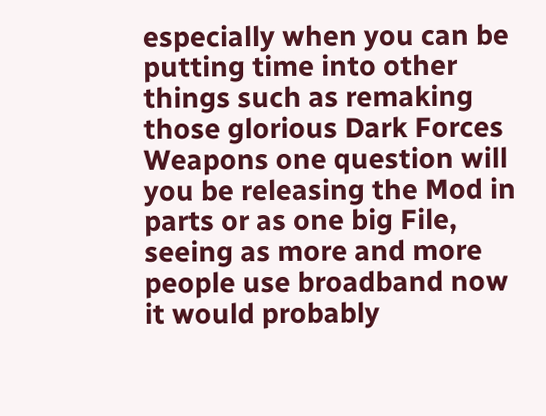especially when you can be putting time into other things such as remaking those glorious Dark Forces Weapons one question will you be releasing the Mod in parts or as one big File, seeing as more and more people use broadband now it would probably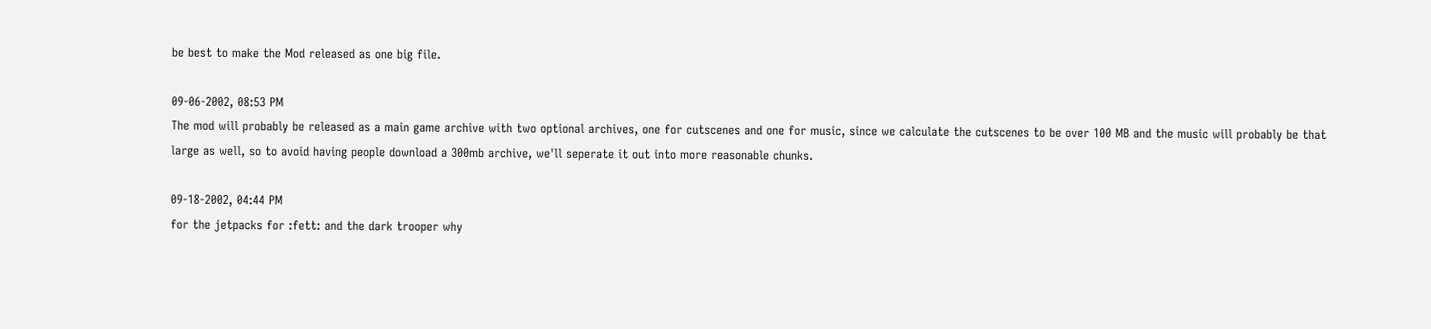be best to make the Mod released as one big file.

09-06-2002, 08:53 PM
The mod will probably be released as a main game archive with two optional archives, one for cutscenes and one for music, since we calculate the cutscenes to be over 100 MB and the music will probably be that large as well, so to avoid having people download a 300mb archive, we'll seperate it out into more reasonable chunks.

09-18-2002, 04:44 PM
for the jetpacks for :fett: and the dark trooper why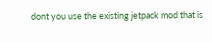dont you use the existing jetpack mod that is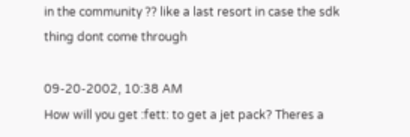in the community ?? like a last resort in case the sdk thing dont come through

09-20-2002, 10:38 AM
How will you get :fett: to get a jet pack? Theres a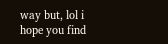way but, lol i hope you find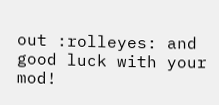out :rolleyes: and good luck with your mod!